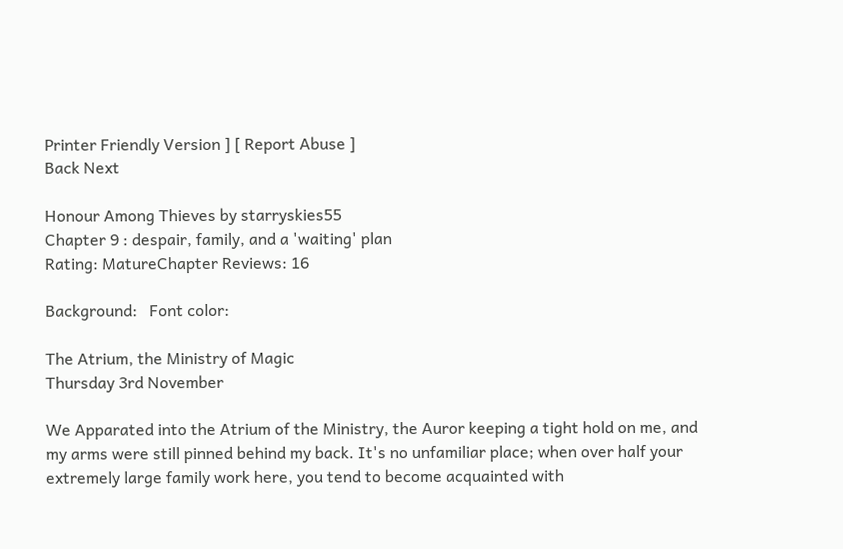Printer Friendly Version ] [ Report Abuse ]
Back Next

Honour Among Thieves by starryskies55
Chapter 9 : despair, family, and a 'waiting' plan
Rating: MatureChapter Reviews: 16

Background:   Font color:

The Atrium, the Ministry of Magic
Thursday 3rd November

We Apparated into the Atrium of the Ministry, the Auror keeping a tight hold on me, and my arms were still pinned behind my back. It's no unfamiliar place; when over half your extremely large family work here, you tend to become acquainted with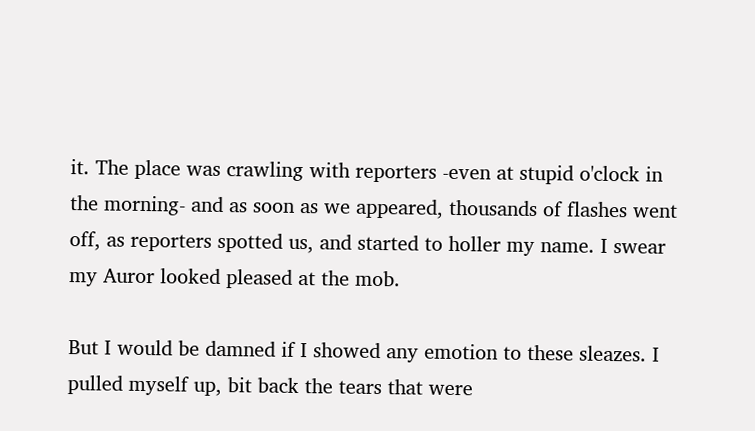it. The place was crawling with reporters -even at stupid o'clock in the morning- and as soon as we appeared, thousands of flashes went off, as reporters spotted us, and started to holler my name. I swear my Auror looked pleased at the mob.

But I would be damned if I showed any emotion to these sleazes. I pulled myself up, bit back the tears that were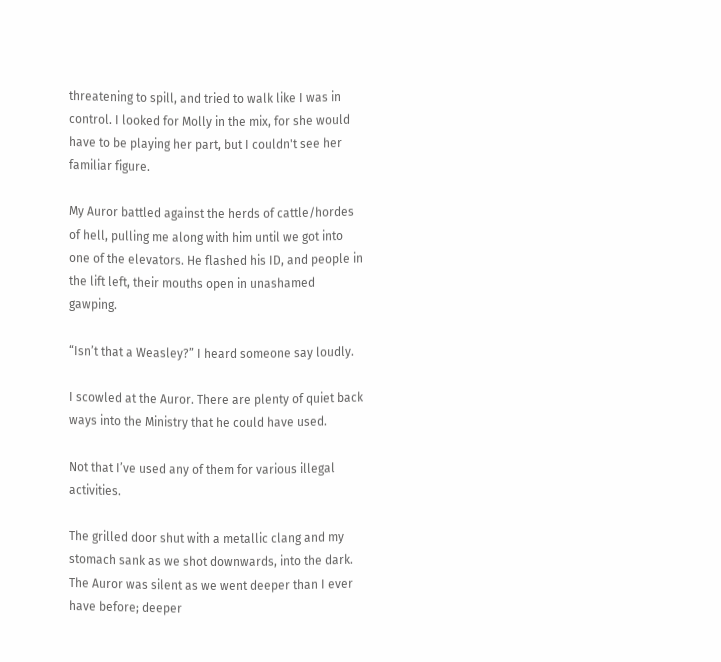threatening to spill, and tried to walk like I was in control. I looked for Molly in the mix, for she would have to be playing her part, but I couldn't see her familiar figure.

My Auror battled against the herds of cattle/hordes of hell, pulling me along with him until we got into one of the elevators. He flashed his ID, and people in the lift left, their mouths open in unashamed gawping.

“Isn’t that a Weasley?” I heard someone say loudly.

I scowled at the Auror. There are plenty of quiet back ways into the Ministry that he could have used.

Not that I’ve used any of them for various illegal activities.

The grilled door shut with a metallic clang and my stomach sank as we shot downwards, into the dark. The Auror was silent as we went deeper than I ever have before; deeper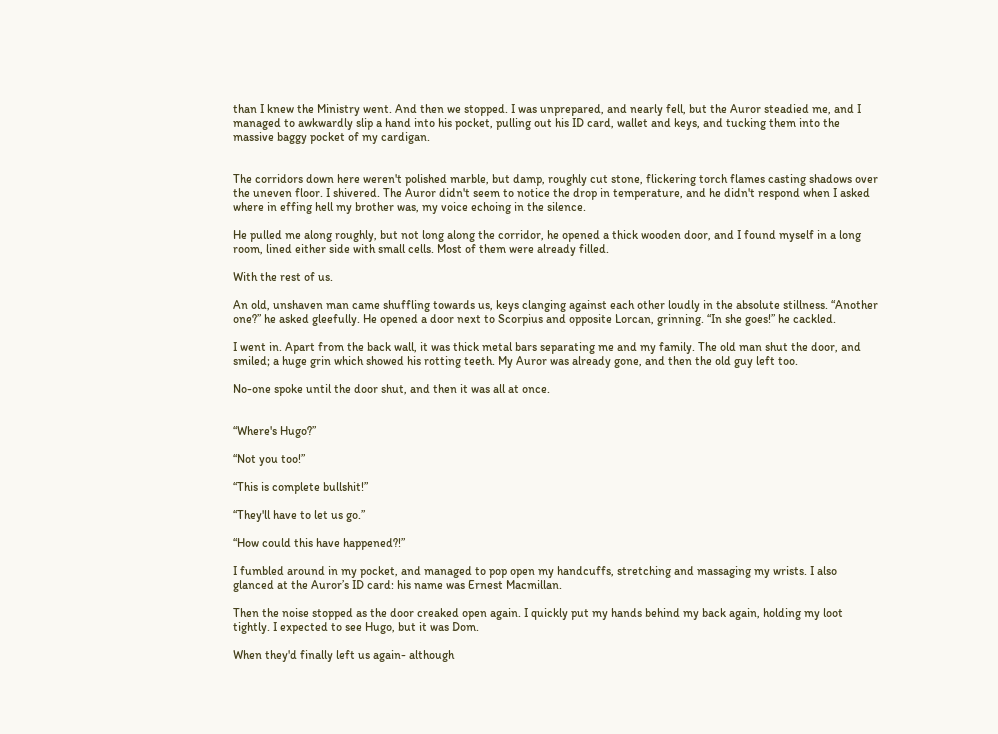than I knew the Ministry went. And then we stopped. I was unprepared, and nearly fell, but the Auror steadied me, and I managed to awkwardly slip a hand into his pocket, pulling out his ID card, wallet and keys, and tucking them into the massive baggy pocket of my cardigan.


The corridors down here weren't polished marble, but damp, roughly cut stone, flickering torch flames casting shadows over the uneven floor. I shivered. The Auror didn't seem to notice the drop in temperature, and he didn't respond when I asked where in effing hell my brother was, my voice echoing in the silence.

He pulled me along roughly, but not long along the corridor, he opened a thick wooden door, and I found myself in a long room, lined either side with small cells. Most of them were already filled.

With the rest of us.

An old, unshaven man came shuffling towards us, keys clanging against each other loudly in the absolute stillness. “Another one?” he asked gleefully. He opened a door next to Scorpius and opposite Lorcan, grinning. “In she goes!” he cackled.

I went in. Apart from the back wall, it was thick metal bars separating me and my family. The old man shut the door, and smiled; a huge grin which showed his rotting teeth. My Auror was already gone, and then the old guy left too.

No-one spoke until the door shut, and then it was all at once.


“Where's Hugo?”

“Not you too!”

“This is complete bullshit!”

“They'll have to let us go.”

“How could this have happened?!”

I fumbled around in my pocket, and managed to pop open my handcuffs, stretching and massaging my wrists. I also glanced at the Auror’s ID card: his name was Ernest Macmillan.

Then the noise stopped as the door creaked open again. I quickly put my hands behind my back again, holding my loot tightly. I expected to see Hugo, but it was Dom.

When they'd finally left us again- although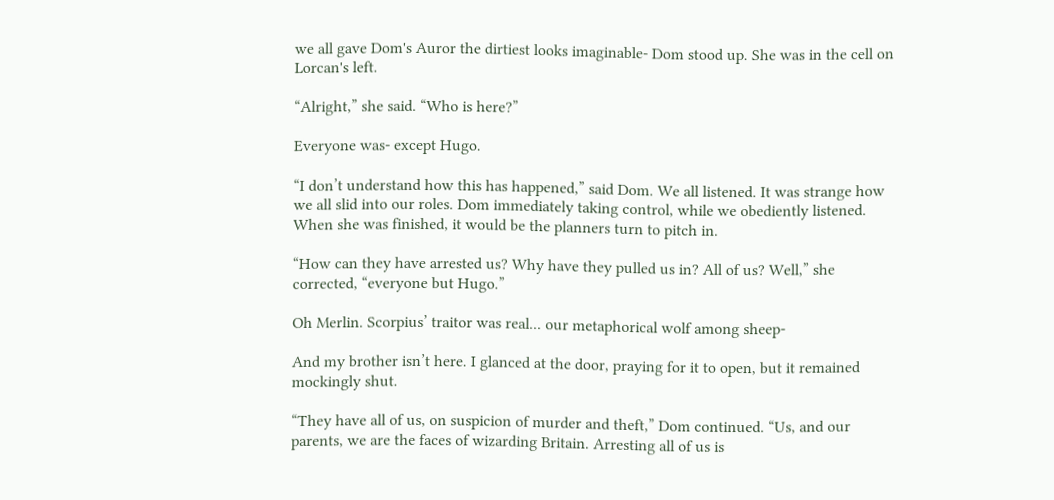we all gave Dom's Auror the dirtiest looks imaginable- Dom stood up. She was in the cell on Lorcan's left.

“Alright,” she said. “Who is here?”

Everyone was- except Hugo.

“I don’t understand how this has happened,” said Dom. We all listened. It was strange how we all slid into our roles. Dom immediately taking control, while we obediently listened. When she was finished, it would be the planners turn to pitch in.

“How can they have arrested us? Why have they pulled us in? All of us? Well,” she corrected, “everyone but Hugo.”

Oh Merlin. Scorpius’ traitor was real... our metaphorical wolf among sheep-

And my brother isn’t here. I glanced at the door, praying for it to open, but it remained mockingly shut.

“They have all of us, on suspicion of murder and theft,” Dom continued. “Us, and our parents, we are the faces of wizarding Britain. Arresting all of us is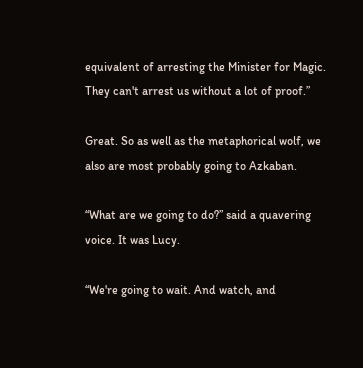equivalent of arresting the Minister for Magic. They can't arrest us without a lot of proof.”

Great. So as well as the metaphorical wolf, we also are most probably going to Azkaban.

“What are we going to do?” said a quavering voice. It was Lucy.

“We're going to wait. And watch, and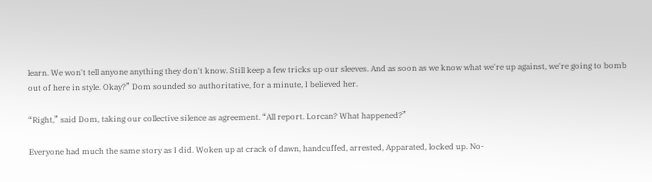learn. We won't tell anyone anything they don't know. Still keep a few tricks up our sleeves. And as soon as we know what we're up against, we're going to bomb out of here in style. Okay?” Dom sounded so authoritative, for a minute, I believed her.

“Right,” said Dom, taking our collective silence as agreement. “All report. Lorcan? What happened?”

Everyone had much the same story as I did. Woken up at crack of dawn, handcuffed, arrested, Apparated, locked up. No-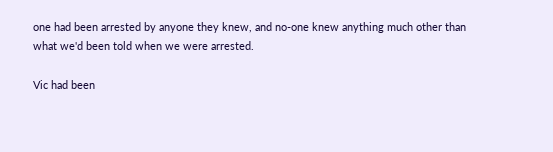one had been arrested by anyone they knew, and no-one knew anything much other than what we'd been told when we were arrested.

Vic had been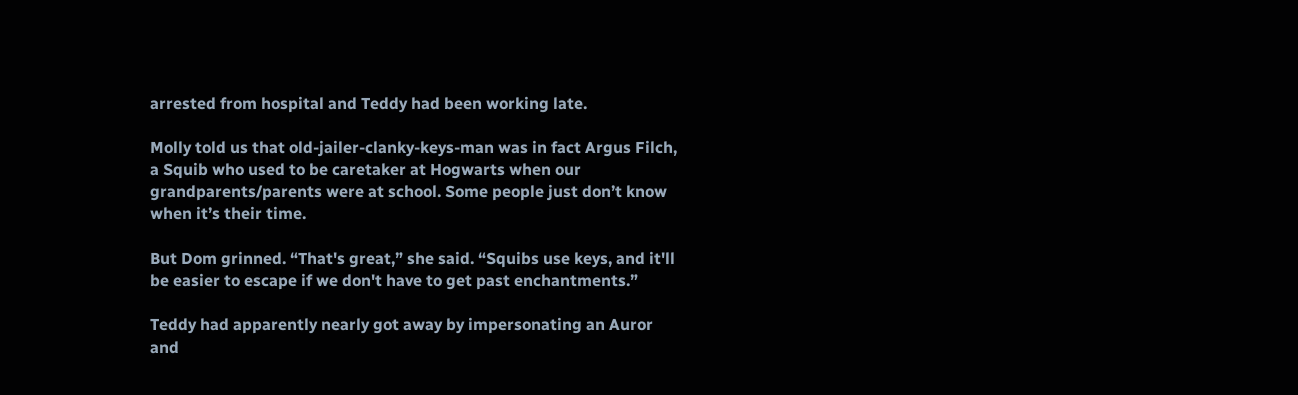arrested from hospital and Teddy had been working late.

Molly told us that old-jailer-clanky-keys-man was in fact Argus Filch, a Squib who used to be caretaker at Hogwarts when our grandparents/parents were at school. Some people just don’t know when it’s their time.

But Dom grinned. “That's great,” she said. “Squibs use keys, and it'll be easier to escape if we don't have to get past enchantments.”

Teddy had apparently nearly got away by impersonating an Auror and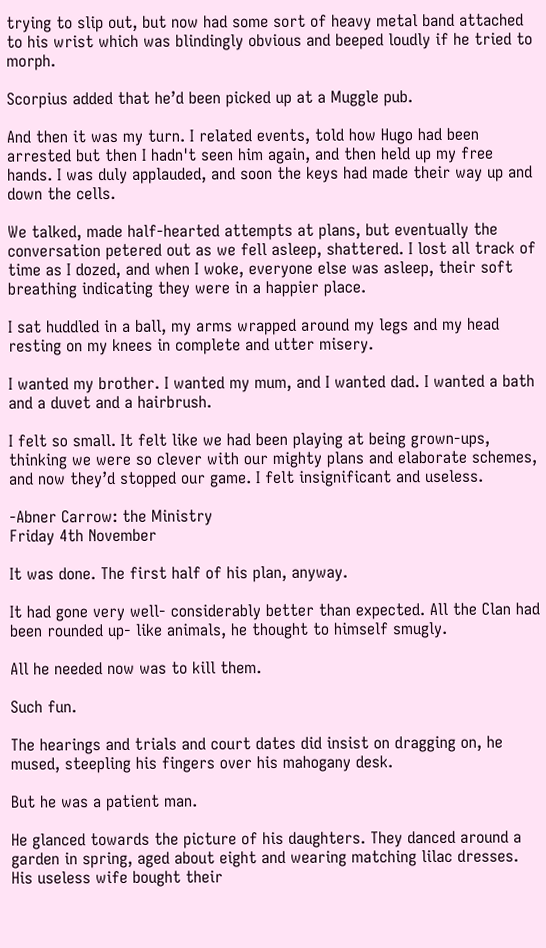trying to slip out, but now had some sort of heavy metal band attached to his wrist which was blindingly obvious and beeped loudly if he tried to morph.

Scorpius added that he’d been picked up at a Muggle pub.

And then it was my turn. I related events, told how Hugo had been arrested but then I hadn't seen him again, and then held up my free hands. I was duly applauded, and soon the keys had made their way up and down the cells.

We talked, made half-hearted attempts at plans, but eventually the conversation petered out as we fell asleep, shattered. I lost all track of time as I dozed, and when I woke, everyone else was asleep, their soft breathing indicating they were in a happier place.

I sat huddled in a ball, my arms wrapped around my legs and my head resting on my knees in complete and utter misery.

I wanted my brother. I wanted my mum, and I wanted dad. I wanted a bath and a duvet and a hairbrush.

I felt so small. It felt like we had been playing at being grown-ups, thinking we were so clever with our mighty plans and elaborate schemes, and now they’d stopped our game. I felt insignificant and useless.

-Abner Carrow: the Ministry
Friday 4th November

It was done. The first half of his plan, anyway.

It had gone very well- considerably better than expected. All the Clan had been rounded up- like animals, he thought to himself smugly.

All he needed now was to kill them.

Such fun.

The hearings and trials and court dates did insist on dragging on, he mused, steepling his fingers over his mahogany desk.

But he was a patient man.

He glanced towards the picture of his daughters. They danced around a garden in spring, aged about eight and wearing matching lilac dresses. His useless wife bought their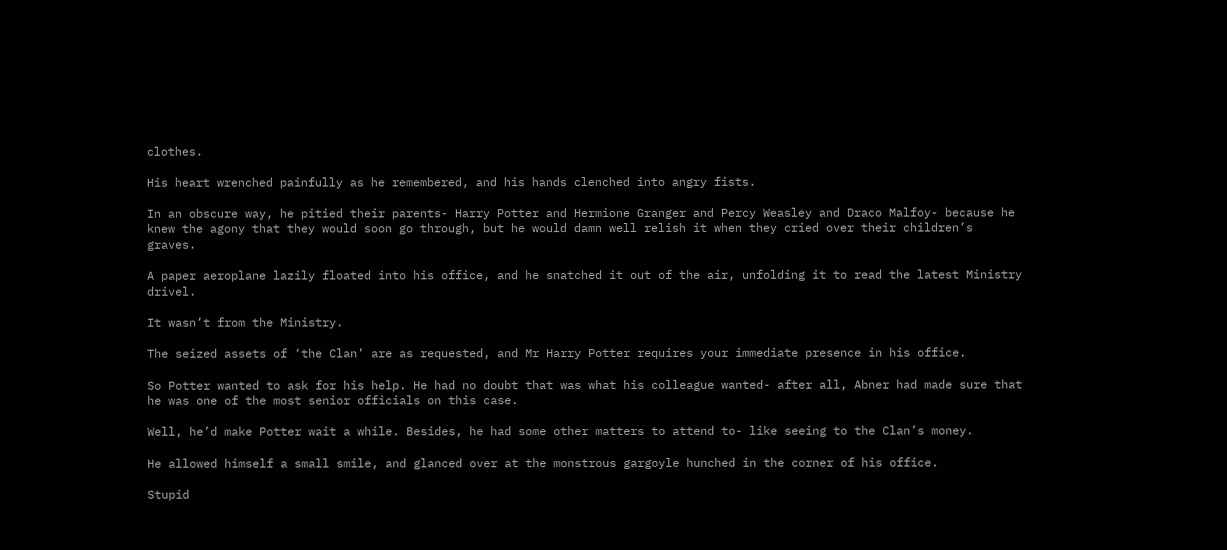clothes.

His heart wrenched painfully as he remembered, and his hands clenched into angry fists.

In an obscure way, he pitied their parents- Harry Potter and Hermione Granger and Percy Weasley and Draco Malfoy- because he knew the agony that they would soon go through, but he would damn well relish it when they cried over their children’s graves.

A paper aeroplane lazily floated into his office, and he snatched it out of the air, unfolding it to read the latest Ministry drivel.

It wasn’t from the Ministry.

The seized assets of ‘the Clan’ are as requested, and Mr Harry Potter requires your immediate presence in his office.

So Potter wanted to ask for his help. He had no doubt that was what his colleague wanted- after all, Abner had made sure that he was one of the most senior officials on this case.

Well, he’d make Potter wait a while. Besides, he had some other matters to attend to- like seeing to the Clan’s money.

He allowed himself a small smile, and glanced over at the monstrous gargoyle hunched in the corner of his office.

Stupid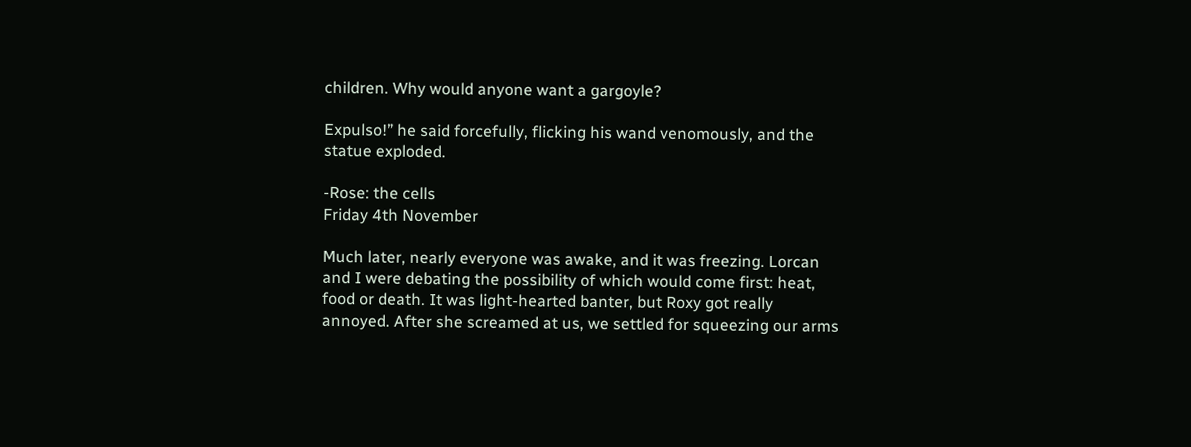children. Why would anyone want a gargoyle?

Expulso!” he said forcefully, flicking his wand venomously, and the statue exploded.

-Rose: the cells
Friday 4th November

Much later, nearly everyone was awake, and it was freezing. Lorcan and I were debating the possibility of which would come first: heat, food or death. It was light-hearted banter, but Roxy got really annoyed. After she screamed at us, we settled for squeezing our arms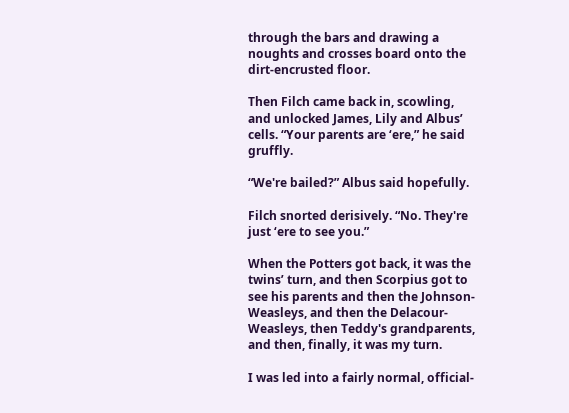through the bars and drawing a noughts and crosses board onto the dirt-encrusted floor.

Then Filch came back in, scowling, and unlocked James, Lily and Albus’ cells. “Your parents are ‘ere,” he said gruffly.

“We're bailed?” Albus said hopefully.

Filch snorted derisively. “No. They're just ‘ere to see you.”

When the Potters got back, it was the twins’ turn, and then Scorpius got to see his parents and then the Johnson-Weasleys, and then the Delacour-Weasleys, then Teddy's grandparents, and then, finally, it was my turn.

I was led into a fairly normal, official-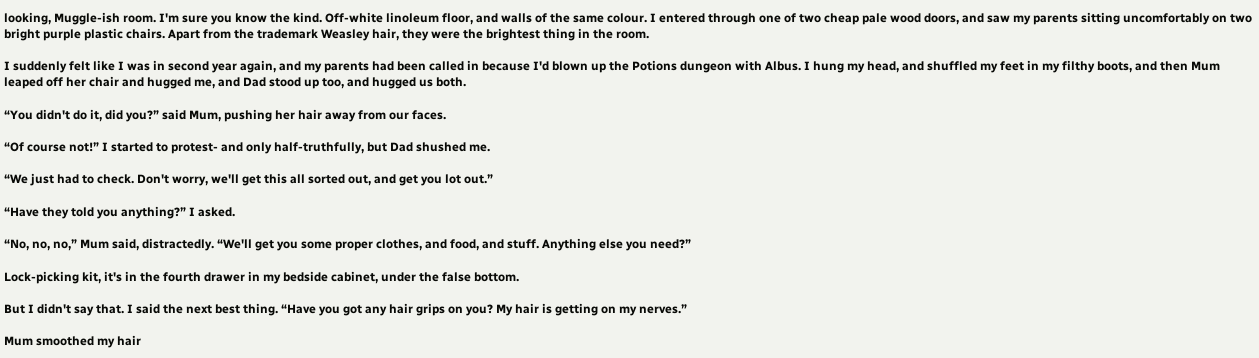looking, Muggle-ish room. I'm sure you know the kind. Off-white linoleum floor, and walls of the same colour. I entered through one of two cheap pale wood doors, and saw my parents sitting uncomfortably on two bright purple plastic chairs. Apart from the trademark Weasley hair, they were the brightest thing in the room.

I suddenly felt like I was in second year again, and my parents had been called in because I'd blown up the Potions dungeon with Albus. I hung my head, and shuffled my feet in my filthy boots, and then Mum leaped off her chair and hugged me, and Dad stood up too, and hugged us both.

“You didn't do it, did you?” said Mum, pushing her hair away from our faces.

“Of course not!” I started to protest- and only half-truthfully, but Dad shushed me.

“We just had to check. Don't worry, we'll get this all sorted out, and get you lot out.”

“Have they told you anything?” I asked.

“No, no, no,” Mum said, distractedly. “We'll get you some proper clothes, and food, and stuff. Anything else you need?”

Lock-picking kit, it's in the fourth drawer in my bedside cabinet, under the false bottom.

But I didn't say that. I said the next best thing. “Have you got any hair grips on you? My hair is getting on my nerves.”

Mum smoothed my hair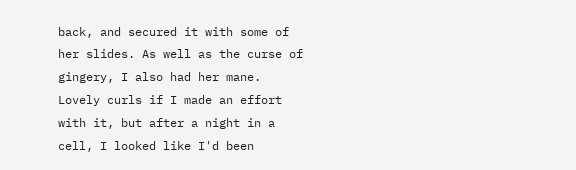back, and secured it with some of her slides. As well as the curse of gingery, I also had her mane. Lovely curls if I made an effort with it, but after a night in a cell, I looked like I'd been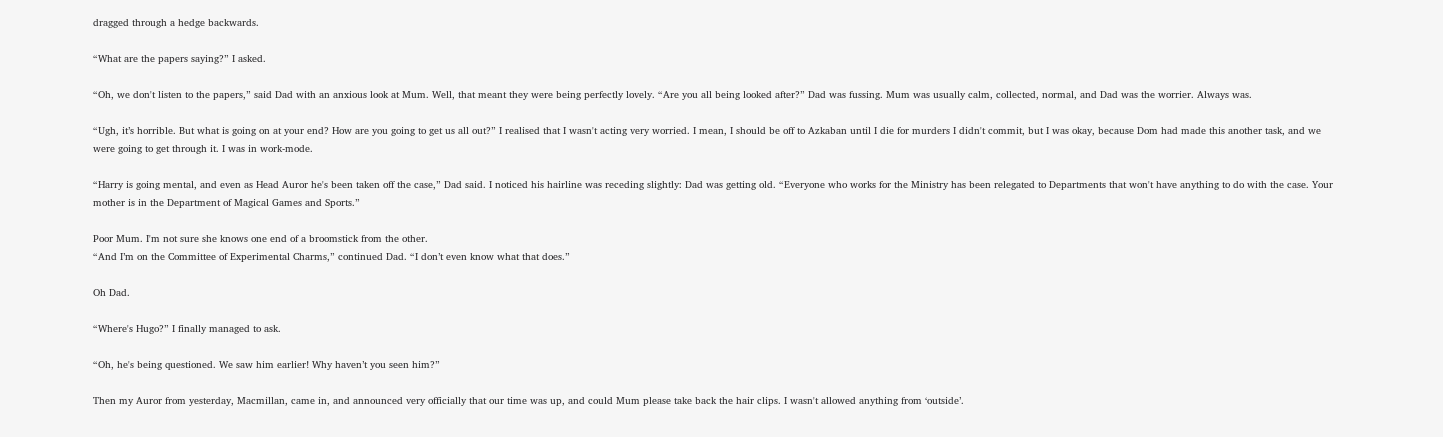dragged through a hedge backwards.

“What are the papers saying?” I asked.

“Oh, we don't listen to the papers,” said Dad with an anxious look at Mum. Well, that meant they were being perfectly lovely. “Are you all being looked after?” Dad was fussing. Mum was usually calm, collected, normal, and Dad was the worrier. Always was.

“Ugh, it’s horrible. But what is going on at your end? How are you going to get us all out?” I realised that I wasn't acting very worried. I mean, I should be off to Azkaban until I die for murders I didn't commit, but I was okay, because Dom had made this another task, and we were going to get through it. I was in work-mode.

“Harry is going mental, and even as Head Auror he's been taken off the case,” Dad said. I noticed his hairline was receding slightly: Dad was getting old. “Everyone who works for the Ministry has been relegated to Departments that won't have anything to do with the case. Your mother is in the Department of Magical Games and Sports.”

Poor Mum. I'm not sure she knows one end of a broomstick from the other.
“And I’m on the Committee of Experimental Charms,” continued Dad. “I don’t even know what that does.”

Oh Dad.

“Where's Hugo?” I finally managed to ask.

“Oh, he's being questioned. We saw him earlier! Why haven’t you seen him?”

Then my Auror from yesterday, Macmillan, came in, and announced very officially that our time was up, and could Mum please take back the hair clips. I wasn't allowed anything from ‘outside’.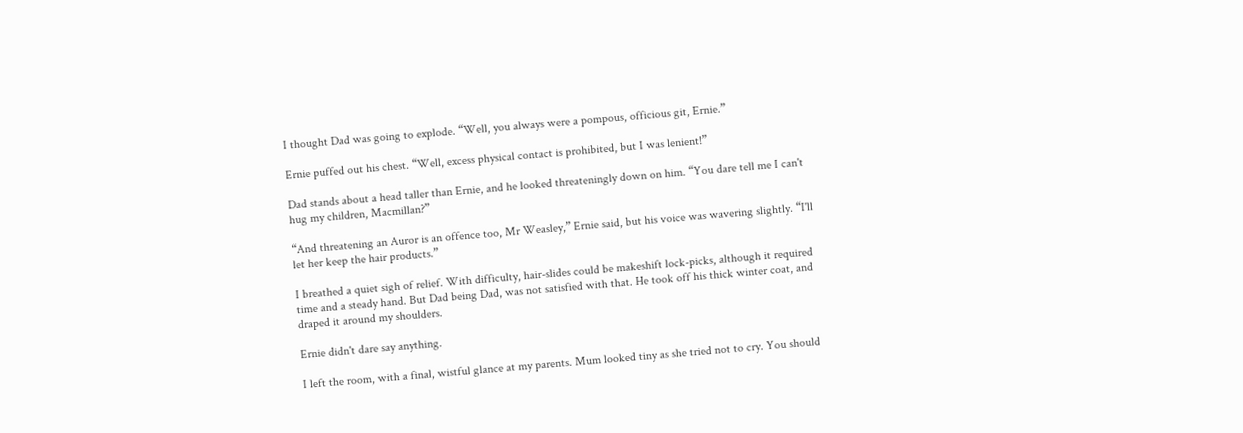I thought Dad was going to explode. “Well, you always were a pompous, officious git, Ernie.”

Ernie puffed out his chest. “Well, excess physical contact is prohibited, but I was lenient!”

Dad stands about a head taller than Ernie, and he looked threateningly down on him. “You dare tell me I can't hug my children, Macmillan?”

“And threatening an Auror is an offence too, Mr Weasley,” Ernie said, but his voice was wavering slightly. “I'll let her keep the hair products.”

I breathed a quiet sigh of relief. With difficulty, hair-slides could be makeshift lock-picks, although it required time and a steady hand. But Dad being Dad, was not satisfied with that. He took off his thick winter coat, and draped it around my shoulders.

Ernie didn't dare say anything.

I left the room, with a final, wistful glance at my parents. Mum looked tiny as she tried not to cry. You should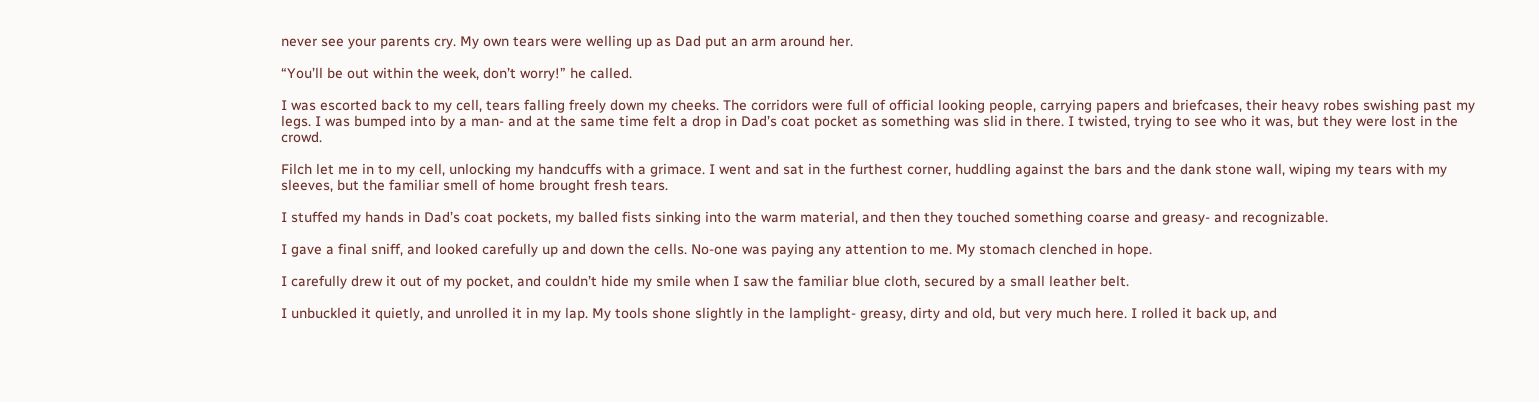never see your parents cry. My own tears were welling up as Dad put an arm around her.

“You’ll be out within the week, don’t worry!” he called.

I was escorted back to my cell, tears falling freely down my cheeks. The corridors were full of official looking people, carrying papers and briefcases, their heavy robes swishing past my legs. I was bumped into by a man- and at the same time felt a drop in Dad’s coat pocket as something was slid in there. I twisted, trying to see who it was, but they were lost in the crowd.

Filch let me in to my cell, unlocking my handcuffs with a grimace. I went and sat in the furthest corner, huddling against the bars and the dank stone wall, wiping my tears with my sleeves, but the familiar smell of home brought fresh tears.

I stuffed my hands in Dad’s coat pockets, my balled fists sinking into the warm material, and then they touched something coarse and greasy- and recognizable.

I gave a final sniff, and looked carefully up and down the cells. No-one was paying any attention to me. My stomach clenched in hope.

I carefully drew it out of my pocket, and couldn’t hide my smile when I saw the familiar blue cloth, secured by a small leather belt.

I unbuckled it quietly, and unrolled it in my lap. My tools shone slightly in the lamplight- greasy, dirty and old, but very much here. I rolled it back up, and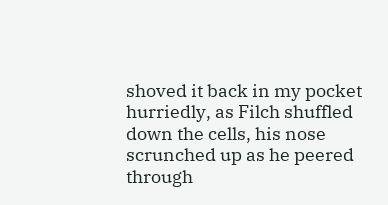shoved it back in my pocket hurriedly, as Filch shuffled down the cells, his nose scrunched up as he peered through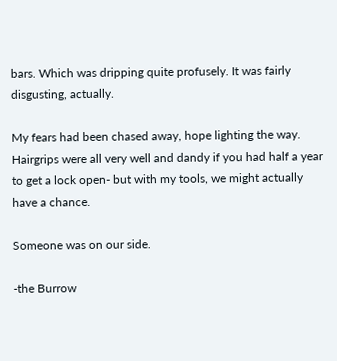bars. Which was dripping quite profusely. It was fairly disgusting, actually.

My fears had been chased away, hope lighting the way. Hairgrips were all very well and dandy if you had half a year to get a lock open- but with my tools, we might actually have a chance.

Someone was on our side.

-the Burrow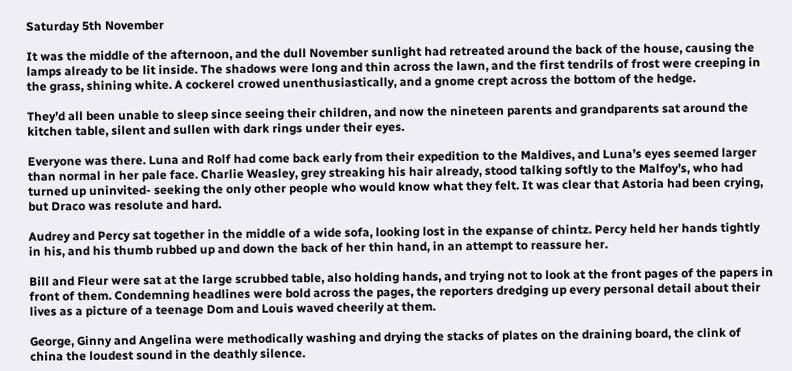Saturday 5th November

It was the middle of the afternoon, and the dull November sunlight had retreated around the back of the house, causing the lamps already to be lit inside. The shadows were long and thin across the lawn, and the first tendrils of frost were creeping in the grass, shining white. A cockerel crowed unenthusiastically, and a gnome crept across the bottom of the hedge.

They’d all been unable to sleep since seeing their children, and now the nineteen parents and grandparents sat around the kitchen table, silent and sullen with dark rings under their eyes.

Everyone was there. Luna and Rolf had come back early from their expedition to the Maldives, and Luna’s eyes seemed larger than normal in her pale face. Charlie Weasley, grey streaking his hair already, stood talking softly to the Malfoy’s, who had turned up uninvited- seeking the only other people who would know what they felt. It was clear that Astoria had been crying, but Draco was resolute and hard.

Audrey and Percy sat together in the middle of a wide sofa, looking lost in the expanse of chintz. Percy held her hands tightly in his, and his thumb rubbed up and down the back of her thin hand, in an attempt to reassure her.

Bill and Fleur were sat at the large scrubbed table, also holding hands, and trying not to look at the front pages of the papers in front of them. Condemning headlines were bold across the pages, the reporters dredging up every personal detail about their lives as a picture of a teenage Dom and Louis waved cheerily at them.

George, Ginny and Angelina were methodically washing and drying the stacks of plates on the draining board, the clink of china the loudest sound in the deathly silence.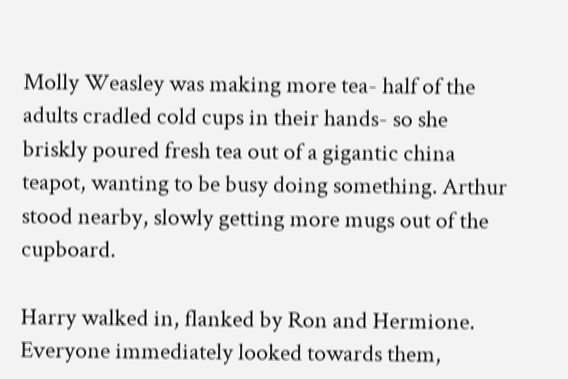Molly Weasley was making more tea- half of the adults cradled cold cups in their hands- so she briskly poured fresh tea out of a gigantic china teapot, wanting to be busy doing something. Arthur stood nearby, slowly getting more mugs out of the cupboard.

Harry walked in, flanked by Ron and Hermione. Everyone immediately looked towards them,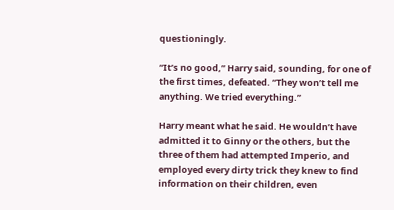questioningly.

“It’s no good,” Harry said, sounding, for one of the first times, defeated. “They won’t tell me anything. We tried everything.”

Harry meant what he said. He wouldn’t have admitted it to Ginny or the others, but the three of them had attempted Imperio, and employed every dirty trick they knew to find information on their children, even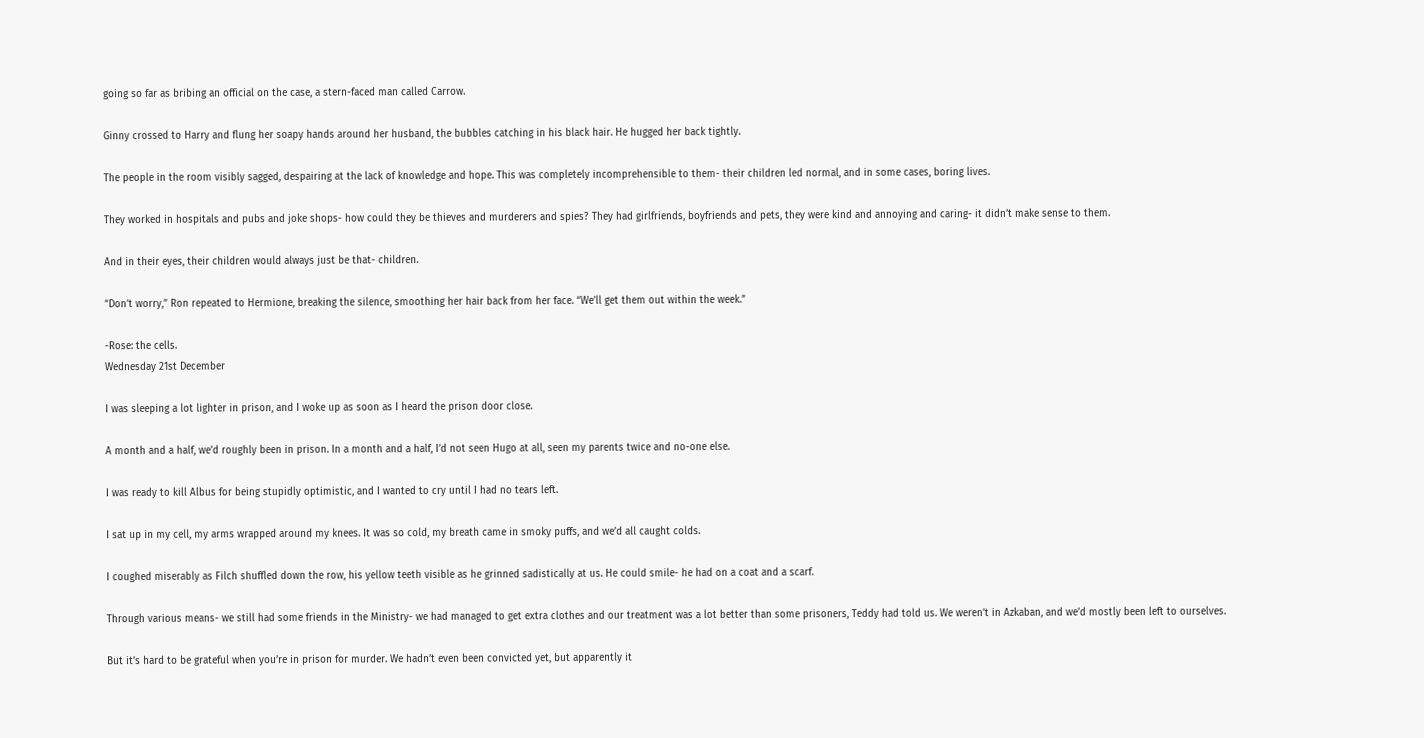going so far as bribing an official on the case, a stern-faced man called Carrow.

Ginny crossed to Harry and flung her soapy hands around her husband, the bubbles catching in his black hair. He hugged her back tightly.

The people in the room visibly sagged, despairing at the lack of knowledge and hope. This was completely incomprehensible to them- their children led normal, and in some cases, boring lives.

They worked in hospitals and pubs and joke shops- how could they be thieves and murderers and spies? They had girlfriends, boyfriends and pets, they were kind and annoying and caring- it didn’t make sense to them.

And in their eyes, their children would always just be that- children.

“Don’t worry,” Ron repeated to Hermione, breaking the silence, smoothing her hair back from her face. “We’ll get them out within the week.”

-Rose: the cells.
Wednesday 21st December

I was sleeping a lot lighter in prison, and I woke up as soon as I heard the prison door close.

A month and a half, we’d roughly been in prison. In a month and a half, I’d not seen Hugo at all, seen my parents twice and no-one else.

I was ready to kill Albus for being stupidly optimistic, and I wanted to cry until I had no tears left.

I sat up in my cell, my arms wrapped around my knees. It was so cold, my breath came in smoky puffs, and we’d all caught colds.

I coughed miserably as Filch shuffled down the row, his yellow teeth visible as he grinned sadistically at us. He could smile- he had on a coat and a scarf.

Through various means- we still had some friends in the Ministry- we had managed to get extra clothes and our treatment was a lot better than some prisoners, Teddy had told us. We weren’t in Azkaban, and we’d mostly been left to ourselves.

But it’s hard to be grateful when you’re in prison for murder. We hadn’t even been convicted yet, but apparently it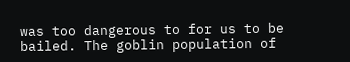was too dangerous to for us to be bailed. The goblin population of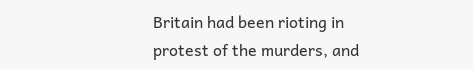Britain had been rioting in protest of the murders, and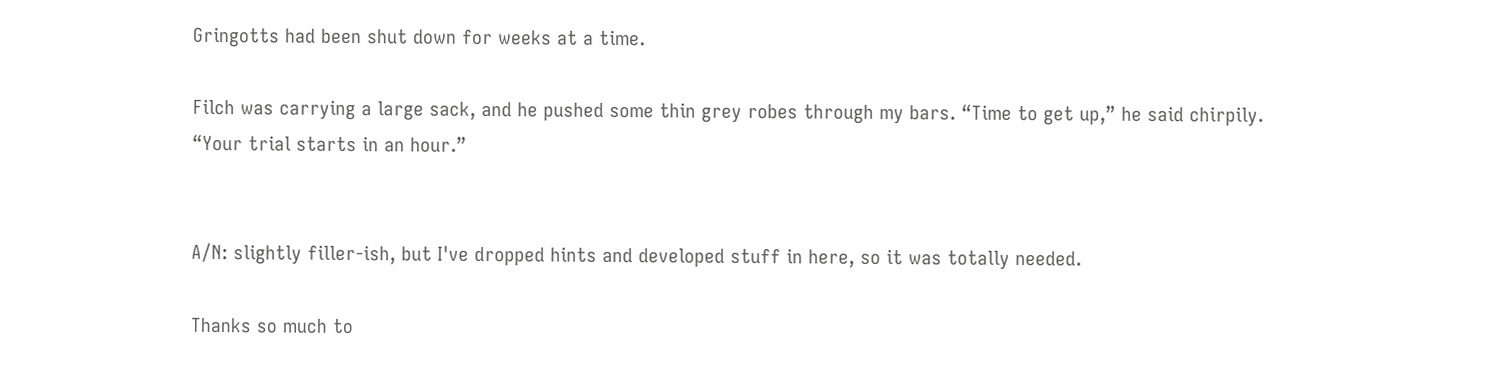Gringotts had been shut down for weeks at a time.

Filch was carrying a large sack, and he pushed some thin grey robes through my bars. “Time to get up,” he said chirpily. “Your trial starts in an hour.”


A/N: slightly filler-ish, but I've dropped hints and developed stuff in here, so it was totally needed.

Thanks so much to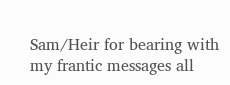Sam/Heir for bearing with my frantic messages all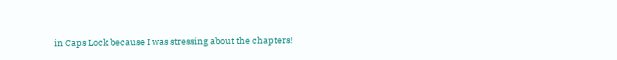in Caps Lock because I was stressing about the chapters!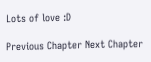Lots of love :D

Previous Chapter Next Chapter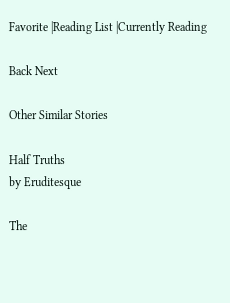Favorite |Reading List |Currently Reading

Back Next

Other Similar Stories

Half Truths
by Eruditesque

The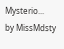Mysterio...
by MissMdsty